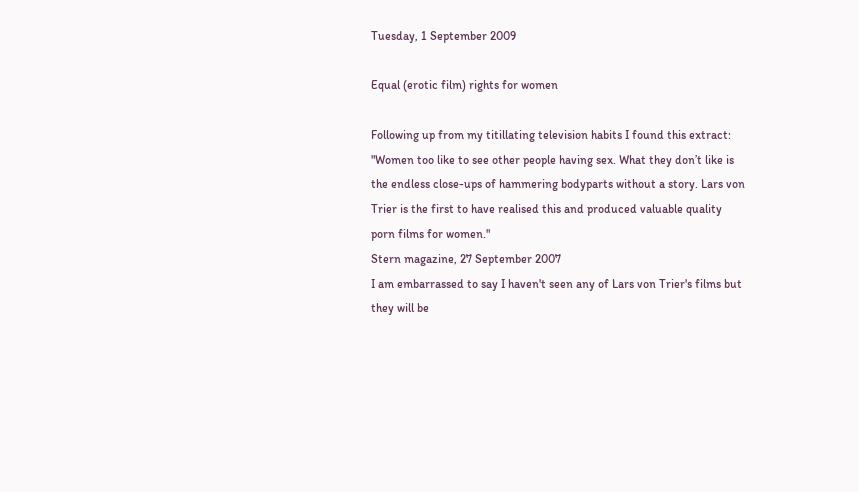Tuesday, 1 September 2009

Equal (erotic film) rights for women

Following up from my titillating television habits I found this extract:
"Women too like to see other people having sex. What they don’t like is the endless close-ups of hammering bodyparts without a story. Lars von Trier is the first to have realised this and produced valuable quality porn films for women."
Stern magazine, 27 September 2007
I am embarrassed to say I haven't seen any of Lars von Trier's films but they will be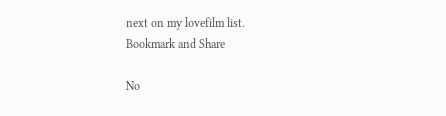next on my lovefilm list.
Bookmark and Share

No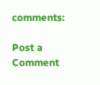comments:

Post a Comment